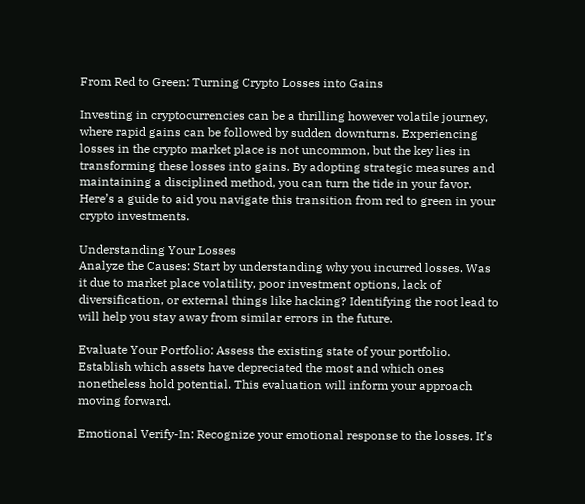From Red to Green: Turning Crypto Losses into Gains

Investing in cryptocurrencies can be a thrilling however volatile journey, where rapid gains can be followed by sudden downturns. Experiencing losses in the crypto market place is not uncommon, but the key lies in transforming these losses into gains. By adopting strategic measures and maintaining a disciplined method, you can turn the tide in your favor. Here’s a guide to aid you navigate this transition from red to green in your crypto investments.

Understanding Your Losses
Analyze the Causes: Start by understanding why you incurred losses. Was it due to market place volatility, poor investment options, lack of diversification, or external things like hacking? Identifying the root lead to will help you stay away from similar errors in the future.

Evaluate Your Portfolio: Assess the existing state of your portfolio. Establish which assets have depreciated the most and which ones nonetheless hold potential. This evaluation will inform your approach moving forward.

Emotional Verify-In: Recognize your emotional response to the losses. It’s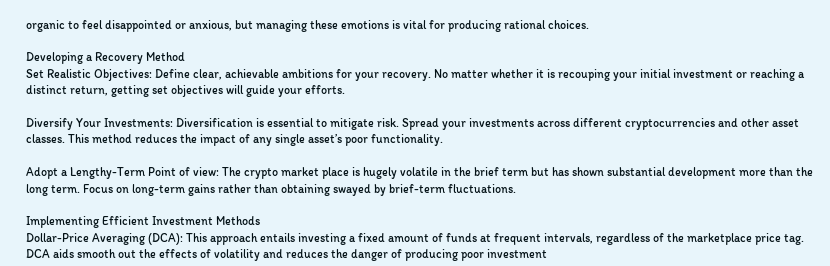organic to feel disappointed or anxious, but managing these emotions is vital for producing rational choices.

Developing a Recovery Method
Set Realistic Objectives: Define clear, achievable ambitions for your recovery. No matter whether it is recouping your initial investment or reaching a distinct return, getting set objectives will guide your efforts.

Diversify Your Investments: Diversification is essential to mitigate risk. Spread your investments across different cryptocurrencies and other asset classes. This method reduces the impact of any single asset’s poor functionality.

Adopt a Lengthy-Term Point of view: The crypto market place is hugely volatile in the brief term but has shown substantial development more than the long term. Focus on long-term gains rather than obtaining swayed by brief-term fluctuations.

Implementing Efficient Investment Methods
Dollar-Price Averaging (DCA): This approach entails investing a fixed amount of funds at frequent intervals, regardless of the marketplace price tag. DCA aids smooth out the effects of volatility and reduces the danger of producing poor investment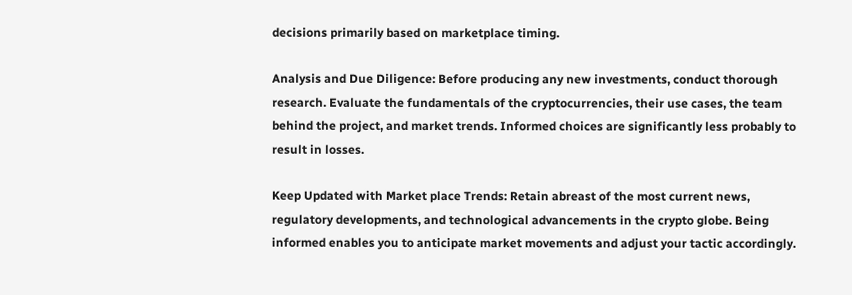decisions primarily based on marketplace timing.

Analysis and Due Diligence: Before producing any new investments, conduct thorough research. Evaluate the fundamentals of the cryptocurrencies, their use cases, the team behind the project, and market trends. Informed choices are significantly less probably to result in losses.

Keep Updated with Market place Trends: Retain abreast of the most current news, regulatory developments, and technological advancements in the crypto globe. Being informed enables you to anticipate market movements and adjust your tactic accordingly.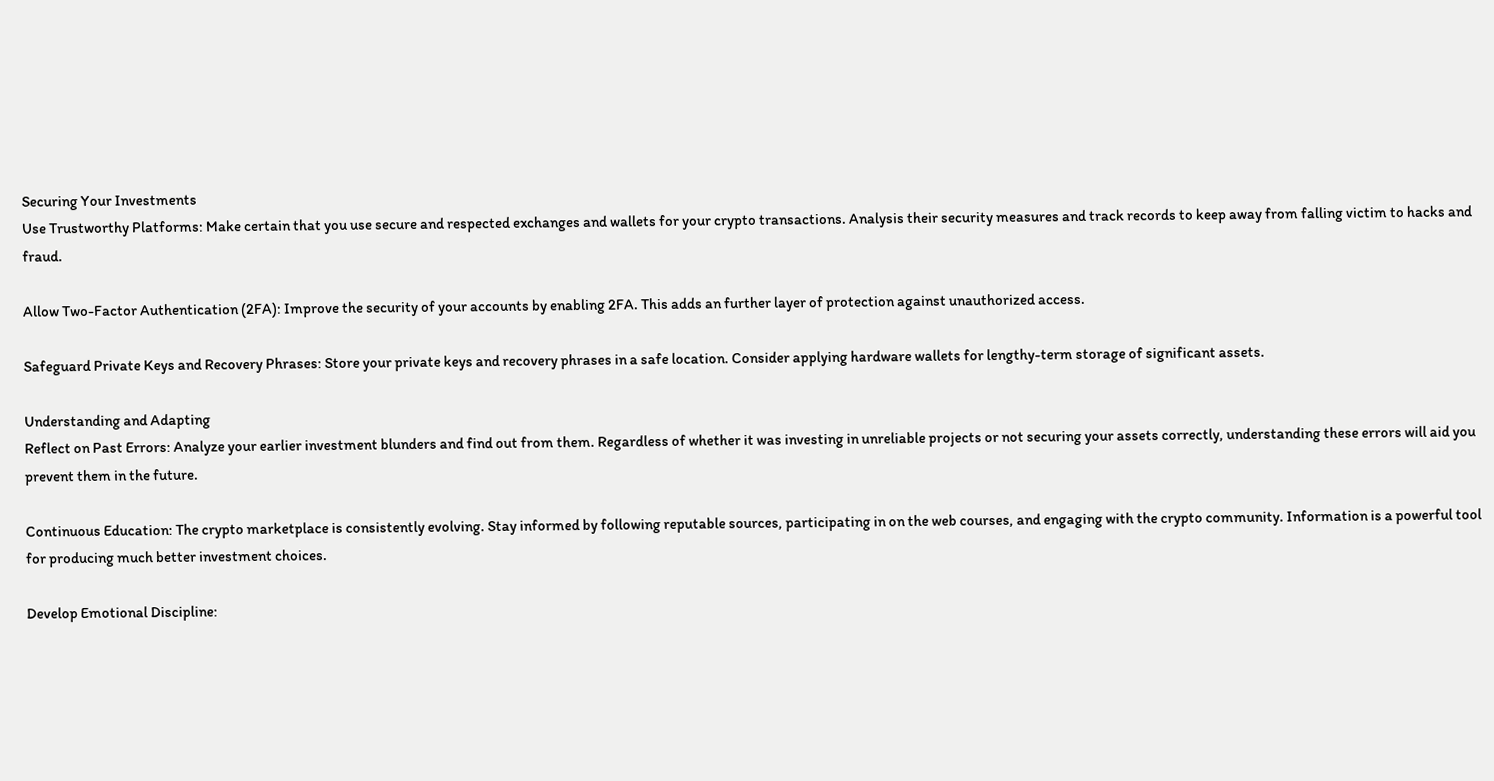Securing Your Investments
Use Trustworthy Platforms: Make certain that you use secure and respected exchanges and wallets for your crypto transactions. Analysis their security measures and track records to keep away from falling victim to hacks and fraud.

Allow Two-Factor Authentication (2FA): Improve the security of your accounts by enabling 2FA. This adds an further layer of protection against unauthorized access.

Safeguard Private Keys and Recovery Phrases: Store your private keys and recovery phrases in a safe location. Consider applying hardware wallets for lengthy-term storage of significant assets.

Understanding and Adapting
Reflect on Past Errors: Analyze your earlier investment blunders and find out from them. Regardless of whether it was investing in unreliable projects or not securing your assets correctly, understanding these errors will aid you prevent them in the future.

Continuous Education: The crypto marketplace is consistently evolving. Stay informed by following reputable sources, participating in on the web courses, and engaging with the crypto community. Information is a powerful tool for producing much better investment choices.

Develop Emotional Discipline: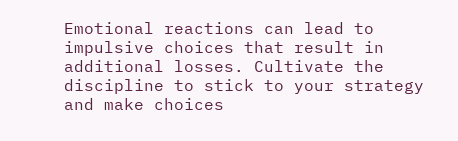Emotional reactions can lead to impulsive choices that result in additional losses. Cultivate the discipline to stick to your strategy and make choices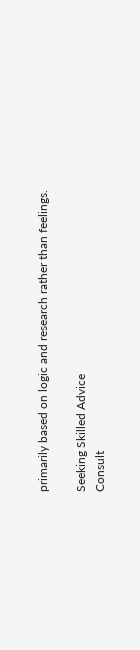primarily based on logic and research rather than feelings.

Seeking Skilled Advice
Consult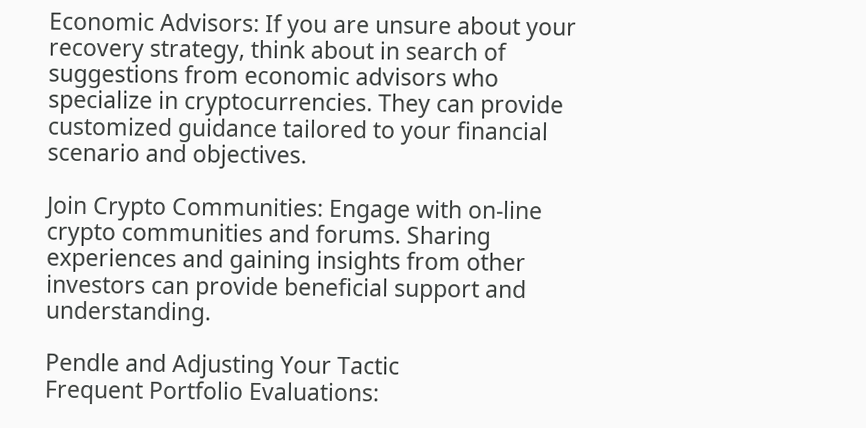Economic Advisors: If you are unsure about your recovery strategy, think about in search of suggestions from economic advisors who specialize in cryptocurrencies. They can provide customized guidance tailored to your financial scenario and objectives.

Join Crypto Communities: Engage with on-line crypto communities and forums. Sharing experiences and gaining insights from other investors can provide beneficial support and understanding.

Pendle and Adjusting Your Tactic
Frequent Portfolio Evaluations: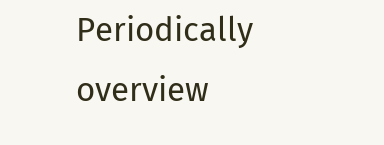Periodically overview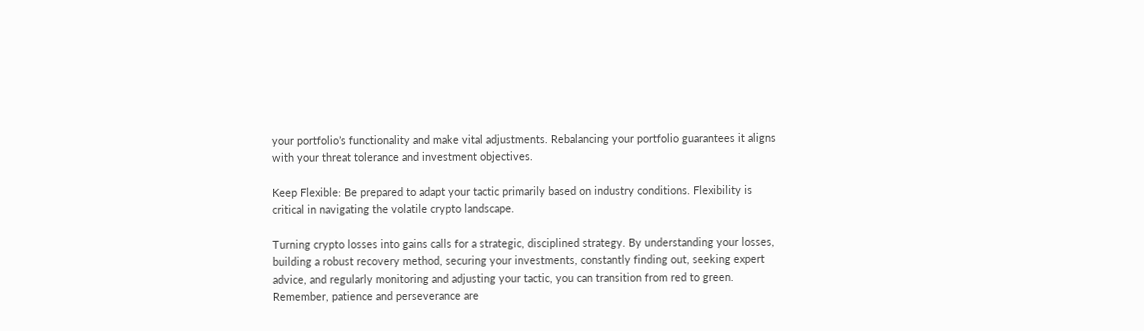your portfolio’s functionality and make vital adjustments. Rebalancing your portfolio guarantees it aligns with your threat tolerance and investment objectives.

Keep Flexible: Be prepared to adapt your tactic primarily based on industry conditions. Flexibility is critical in navigating the volatile crypto landscape.

Turning crypto losses into gains calls for a strategic, disciplined strategy. By understanding your losses, building a robust recovery method, securing your investments, constantly finding out, seeking expert advice, and regularly monitoring and adjusting your tactic, you can transition from red to green. Remember, patience and perseverance are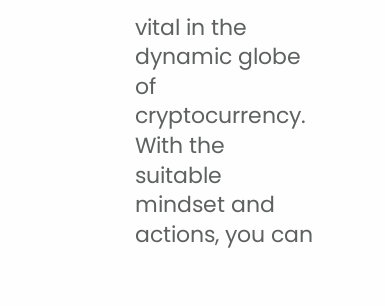vital in the dynamic globe of cryptocurrency. With the suitable mindset and actions, you can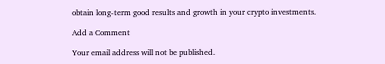obtain long-term good results and growth in your crypto investments.

Add a Comment

Your email address will not be published.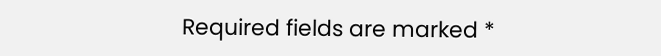Required fields are marked *